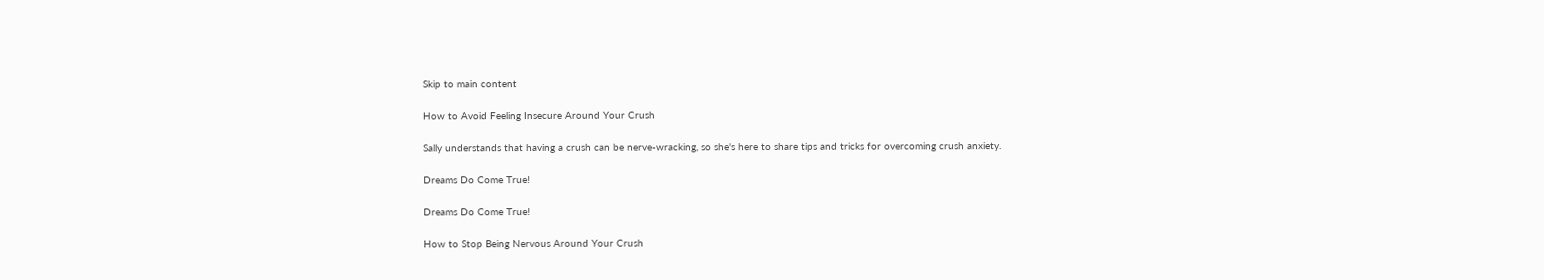Skip to main content

How to Avoid Feeling Insecure Around Your Crush

Sally understands that having a crush can be nerve-wracking, so she's here to share tips and tricks for overcoming crush anxiety.

Dreams Do Come True!

Dreams Do Come True!

How to Stop Being Nervous Around Your Crush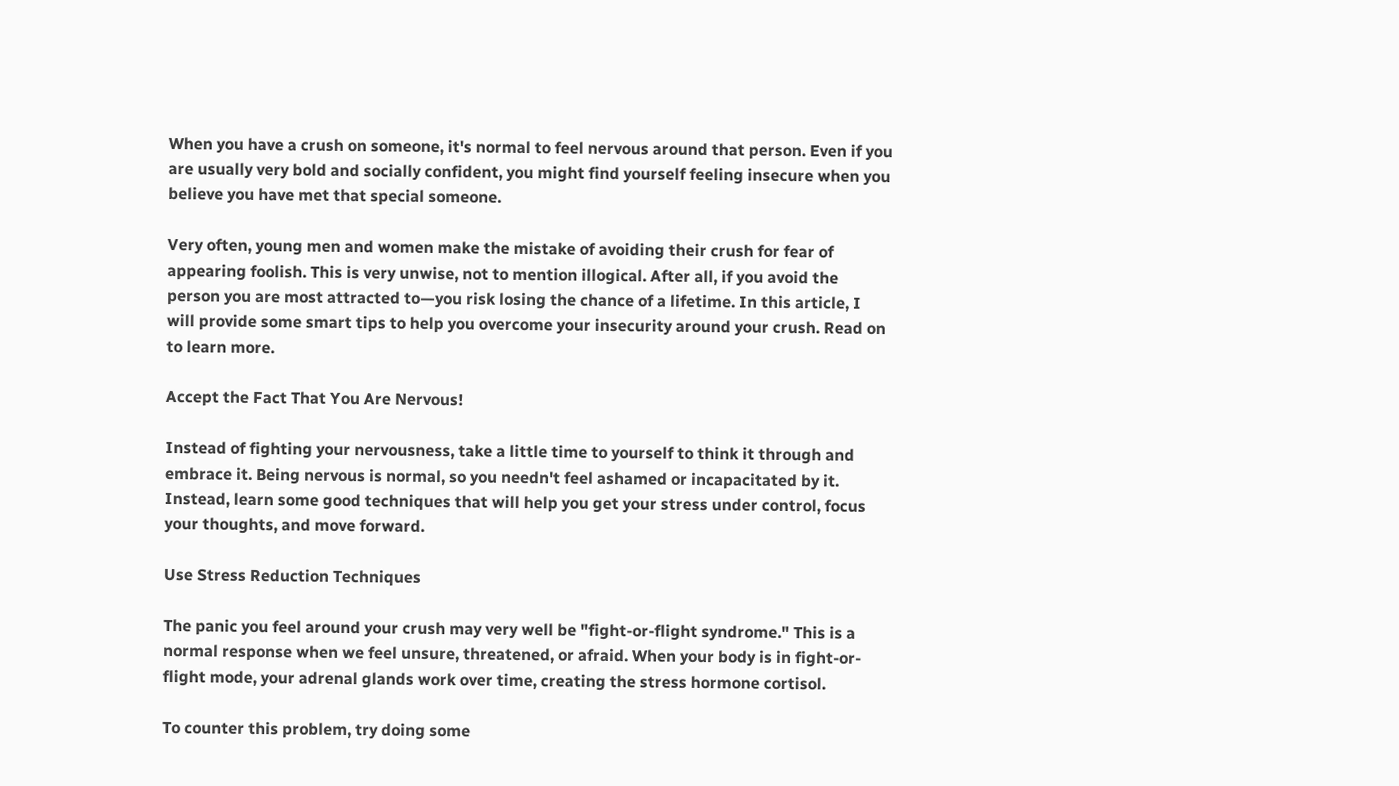When you have a crush on someone, it's normal to feel nervous around that person. Even if you are usually very bold and socially confident, you might find yourself feeling insecure when you believe you have met that special someone.

Very often, young men and women make the mistake of avoiding their crush for fear of appearing foolish. This is very unwise, not to mention illogical. After all, if you avoid the person you are most attracted to—you risk losing the chance of a lifetime. In this article, I will provide some smart tips to help you overcome your insecurity around your crush. Read on to learn more.

Accept the Fact That You Are Nervous!

Instead of fighting your nervousness, take a little time to yourself to think it through and embrace it. Being nervous is normal, so you needn't feel ashamed or incapacitated by it. Instead, learn some good techniques that will help you get your stress under control, focus your thoughts, and move forward.

Use Stress Reduction Techniques

The panic you feel around your crush may very well be "fight-or-flight syndrome." This is a normal response when we feel unsure, threatened, or afraid. When your body is in fight-or-flight mode, your adrenal glands work over time, creating the stress hormone cortisol.

To counter this problem, try doing some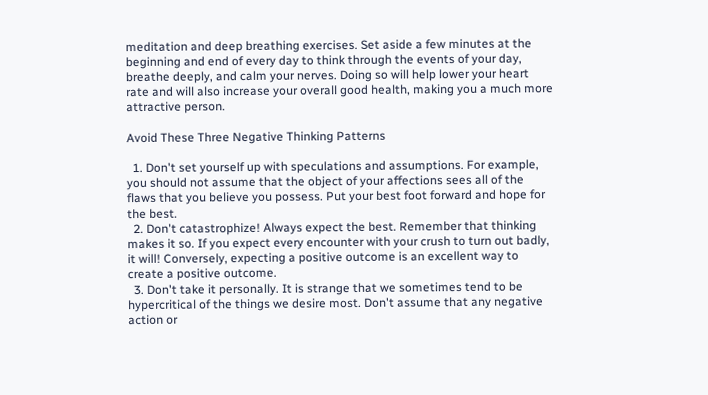meditation and deep breathing exercises. Set aside a few minutes at the beginning and end of every day to think through the events of your day, breathe deeply, and calm your nerves. Doing so will help lower your heart rate and will also increase your overall good health, making you a much more attractive person.

Avoid These Three Negative Thinking Patterns

  1. Don't set yourself up with speculations and assumptions. For example, you should not assume that the object of your affections sees all of the flaws that you believe you possess. Put your best foot forward and hope for the best.
  2. Don't catastrophize! Always expect the best. Remember that thinking makes it so. If you expect every encounter with your crush to turn out badly, it will! Conversely, expecting a positive outcome is an excellent way to create a positive outcome.
  3. Don't take it personally. It is strange that we sometimes tend to be hypercritical of the things we desire most. Don't assume that any negative action or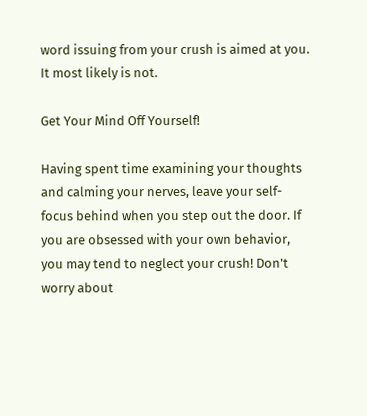word issuing from your crush is aimed at you. It most likely is not.

Get Your Mind Off Yourself!

Having spent time examining your thoughts and calming your nerves, leave your self-focus behind when you step out the door. If you are obsessed with your own behavior, you may tend to neglect your crush! Don't worry about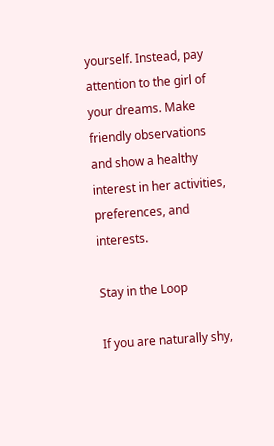yourself. Instead, pay attention to the girl of your dreams. Make friendly observations and show a healthy interest in her activities, preferences, and interests.

Stay in the Loop

If you are naturally shy,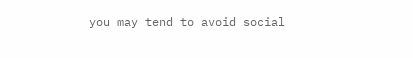you may tend to avoid social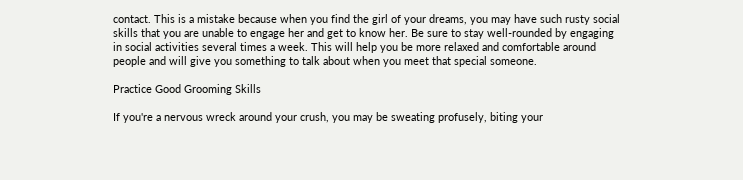contact. This is a mistake because when you find the girl of your dreams, you may have such rusty social skills that you are unable to engage her and get to know her. Be sure to stay well-rounded by engaging in social activities several times a week. This will help you be more relaxed and comfortable around people and will give you something to talk about when you meet that special someone.

Practice Good Grooming Skills

If you're a nervous wreck around your crush, you may be sweating profusely, biting your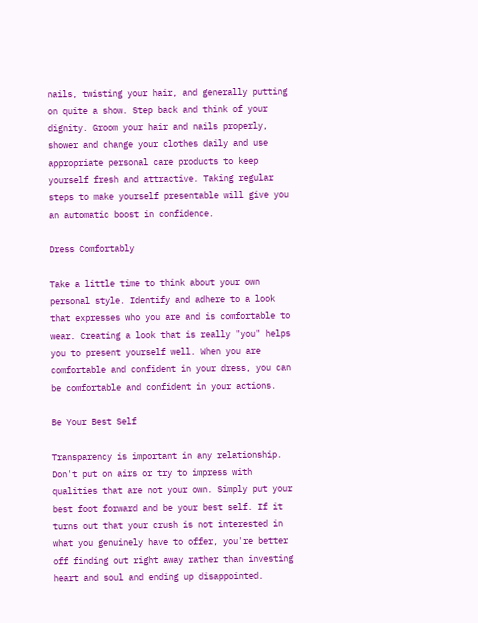nails, twisting your hair, and generally putting on quite a show. Step back and think of your dignity. Groom your hair and nails properly, shower and change your clothes daily and use appropriate personal care products to keep yourself fresh and attractive. Taking regular steps to make yourself presentable will give you an automatic boost in confidence.

Dress Comfortably

Take a little time to think about your own personal style. Identify and adhere to a look that expresses who you are and is comfortable to wear. Creating a look that is really "you" helps you to present yourself well. When you are comfortable and confident in your dress, you can be comfortable and confident in your actions.

Be Your Best Self

Transparency is important in any relationship. Don't put on airs or try to impress with qualities that are not your own. Simply put your best foot forward and be your best self. If it turns out that your crush is not interested in what you genuinely have to offer, you're better off finding out right away rather than investing heart and soul and ending up disappointed.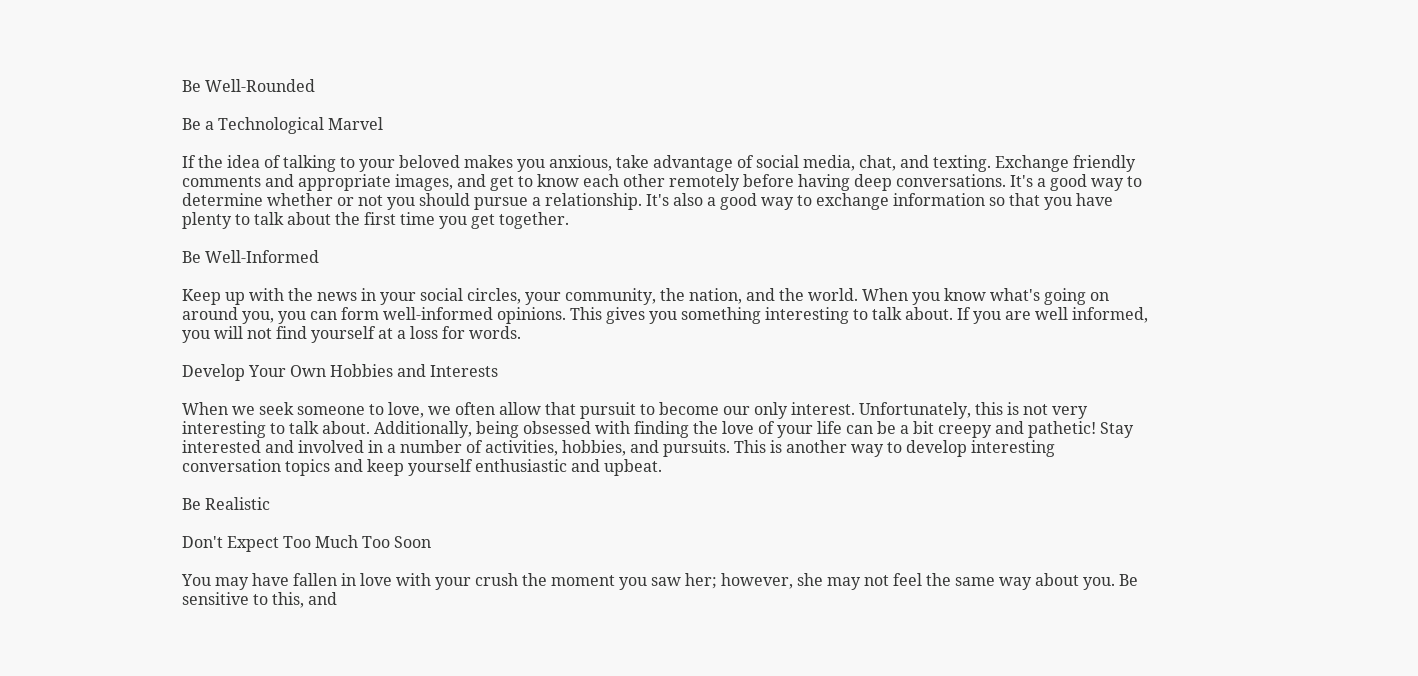Be Well-Rounded

Be a Technological Marvel

If the idea of talking to your beloved makes you anxious, take advantage of social media, chat, and texting. Exchange friendly comments and appropriate images, and get to know each other remotely before having deep conversations. It's a good way to determine whether or not you should pursue a relationship. It's also a good way to exchange information so that you have plenty to talk about the first time you get together.

Be Well-Informed

Keep up with the news in your social circles, your community, the nation, and the world. When you know what's going on around you, you can form well-informed opinions. This gives you something interesting to talk about. If you are well informed, you will not find yourself at a loss for words.

Develop Your Own Hobbies and Interests

When we seek someone to love, we often allow that pursuit to become our only interest. Unfortunately, this is not very interesting to talk about. Additionally, being obsessed with finding the love of your life can be a bit creepy and pathetic! Stay interested and involved in a number of activities, hobbies, and pursuits. This is another way to develop interesting conversation topics and keep yourself enthusiastic and upbeat.

Be Realistic

Don't Expect Too Much Too Soon

You may have fallen in love with your crush the moment you saw her; however, she may not feel the same way about you. Be sensitive to this, and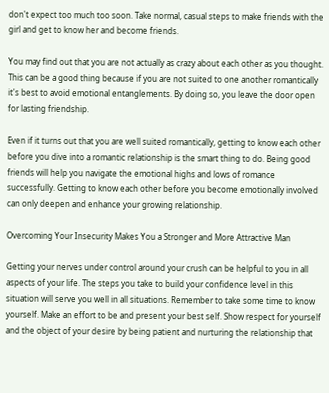don't expect too much too soon. Take normal, casual steps to make friends with the girl and get to know her and become friends.

You may find out that you are not actually as crazy about each other as you thought. This can be a good thing because if you are not suited to one another romantically it's best to avoid emotional entanglements. By doing so, you leave the door open for lasting friendship.

Even if it turns out that you are well suited romantically, getting to know each other before you dive into a romantic relationship is the smart thing to do. Being good friends will help you navigate the emotional highs and lows of romance successfully. Getting to know each other before you become emotionally involved can only deepen and enhance your growing relationship.

Overcoming Your Insecurity Makes You a Stronger and More Attractive Man

Getting your nerves under control around your crush can be helpful to you in all aspects of your life. The steps you take to build your confidence level in this situation will serve you well in all situations. Remember to take some time to know yourself. Make an effort to be and present your best self. Show respect for yourself and the object of your desire by being patient and nurturing the relationship that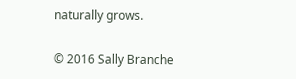naturally grows.

© 2016 Sally Branche